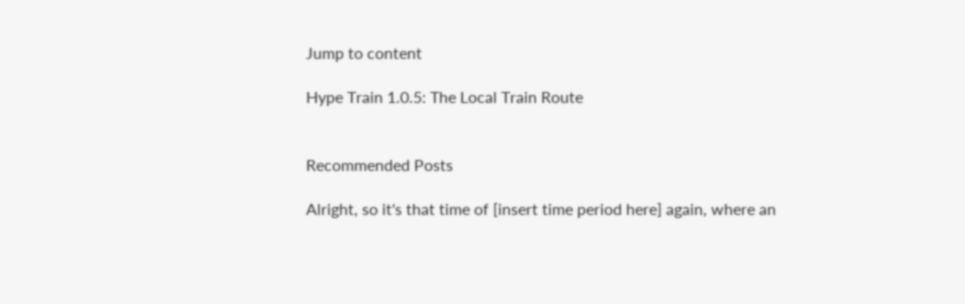Jump to content

Hype Train 1.0.5: The Local Train Route


Recommended Posts

Alright, so it's that time of [insert time period here] again, where an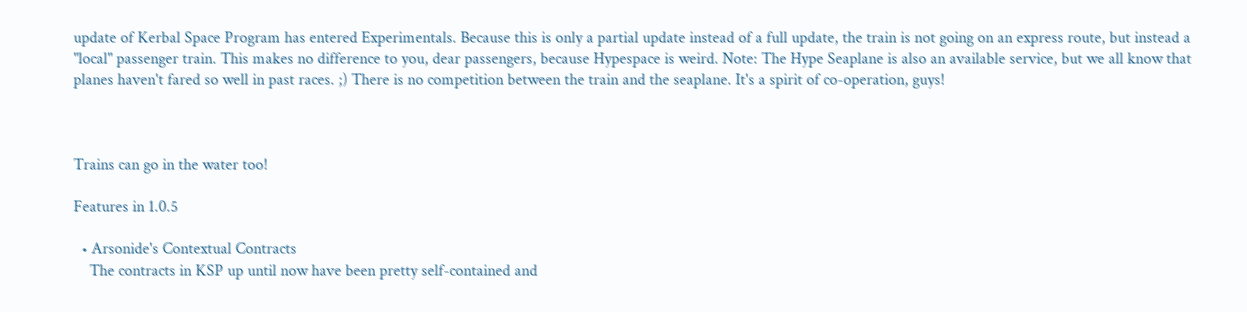update of Kerbal Space Program has entered Experimentals. Because this is only a partial update instead of a full update, the train is not going on an express route, but instead a "local" passenger train. This makes no difference to you, dear passengers, because Hypespace is weird. Note: The Hype Seaplane is also an available service, but we all know that planes haven't fared so well in past races. ;) There is no competition between the train and the seaplane. It's a spirit of co-operation, guys!



Trains can go in the water too!

Features in 1.0.5

  • Arsonide's Contextual Contracts
    The contracts in KSP up until now have been pretty self-contained and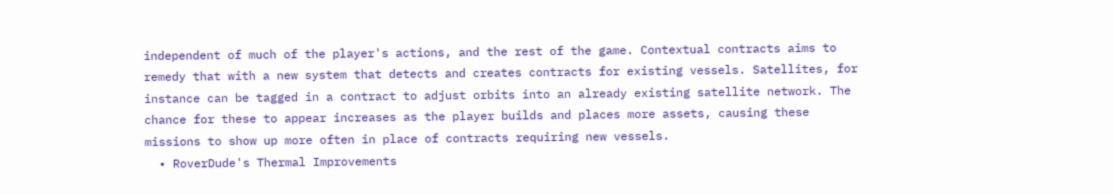independent of much of the player's actions, and the rest of the game. Contextual contracts aims to remedy that with a new system that detects and creates contracts for existing vessels. Satellites, for instance can be tagged in a contract to adjust orbits into an already existing satellite network. The chance for these to appear increases as the player builds and places more assets, causing these missions to show up more often in place of contracts requiring new vessels.
  • RoverDude's Thermal Improvements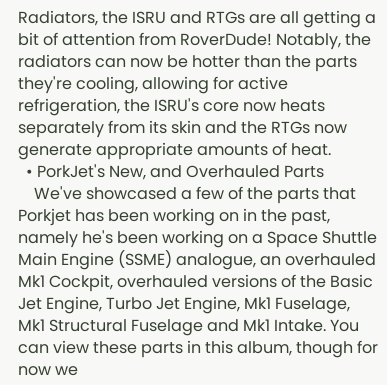Radiators, the ISRU and RTGs are all getting a bit of attention from RoverDude! Notably, the radiators can now be hotter than the parts they're cooling, allowing for active refrigeration, the ISRU's core now heats separately from its skin and the RTGs now generate appropriate amounts of heat.
  • PorkJet's New, and Overhauled Parts
    We've showcased a few of the parts that Porkjet has been working on in the past, namely he's been working on a Space Shuttle Main Engine (SSME) analogue, an overhauled Mk1 Cockpit, overhauled versions of the Basic Jet Engine, Turbo Jet Engine, Mk1 Fuselage, Mk1 Structural Fuselage and Mk1 Intake. You can view these parts in this album, though for now we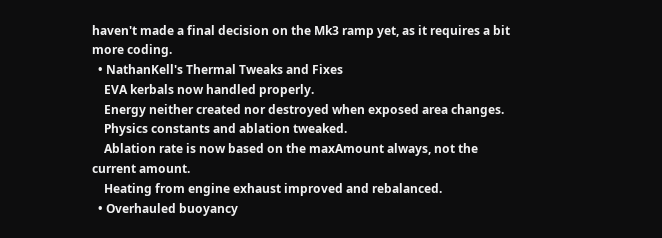haven't made a final decision on the Mk3 ramp yet, as it requires a bit more coding.
  • NathanKell's Thermal Tweaks and Fixes
    EVA kerbals now handled properly.
    Energy neither created nor destroyed when exposed area changes.
    Physics constants and ablation tweaked.
    Ablation rate is now based on the maxAmount always, not the current amount.
    Heating from engine exhaust improved and rebalanced.
  • Overhauled buoyancy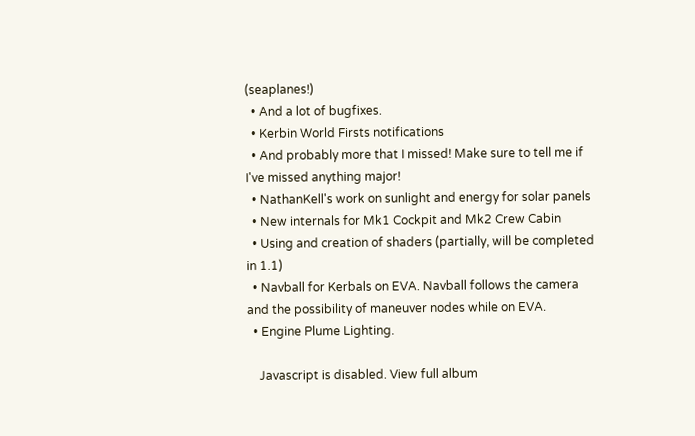(seaplanes!)
  • And a lot of bugfixes.
  • Kerbin World Firsts notifications
  • And probably more that I missed! Make sure to tell me if I've missed anything major!
  • NathanKell's work on sunlight and energy for solar panels
  • New internals for Mk1 Cockpit and Mk2 Crew Cabin
  • Using and creation of shaders (partially, will be completed in 1.1)
  • Navball for Kerbals on EVA. Navball follows the camera and the possibility of maneuver nodes while on EVA.
  • Engine Plume Lighting.

    Javascript is disabled. View full album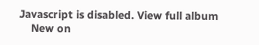Javascript is disabled. View full album
    New on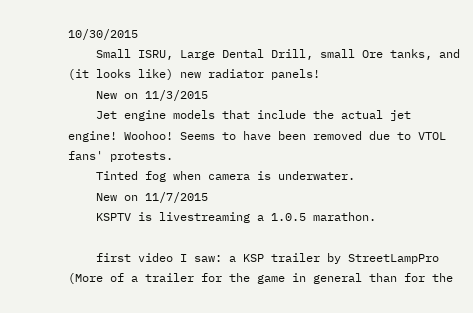10/30/2015
    Small ISRU, Large Dental Drill, small Ore tanks, and (it looks like) new radiator panels!
    New on 11/3/2015
    Jet engine models that include the actual jet engine! Woohoo! Seems to have been removed due to VTOL fans' protests.
    Tinted fog when camera is underwater.
    New on 11/7/2015
    KSPTV is livestreaming a 1.0.5 marathon.

    first video I saw: a KSP trailer by StreetLampPro (More of a trailer for the game in general than for the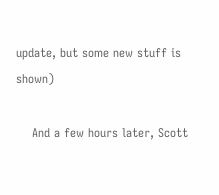update, but some new stuff is shown)

    And a few hours later, Scott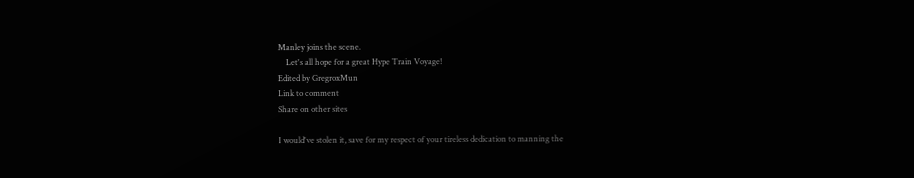Manley joins the scene.
    Let's all hope for a great Hype Train Voyage!
Edited by GregroxMun
Link to comment
Share on other sites

I would've stolen it, save for my respect of your tireless dedication to manning the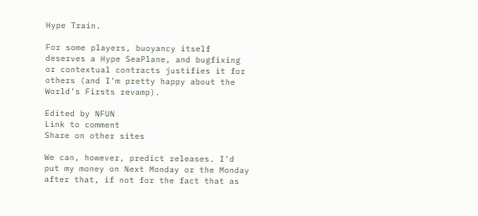Hype Train.

For some players, buoyancy itself deserves a Hype SeaPlane, and bugfixing or contextual contracts justifies it for others (and I'm pretty happy about the World's Firsts revamp).

Edited by NFUN
Link to comment
Share on other sites

We can, however, predict releases. I'd put my money on Next Monday or the Monday after that, if not for the fact that as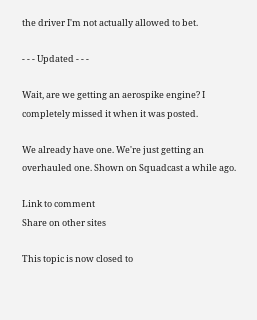the driver I'm not actually allowed to bet.

- - - Updated - - -

Wait, are we getting an aerospike engine? I completely missed it when it was posted.

We already have one. We're just getting an overhauled one. Shown on Squadcast a while ago.

Link to comment
Share on other sites

This topic is now closed to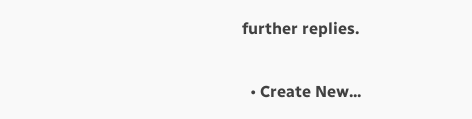further replies.

  • Create New...